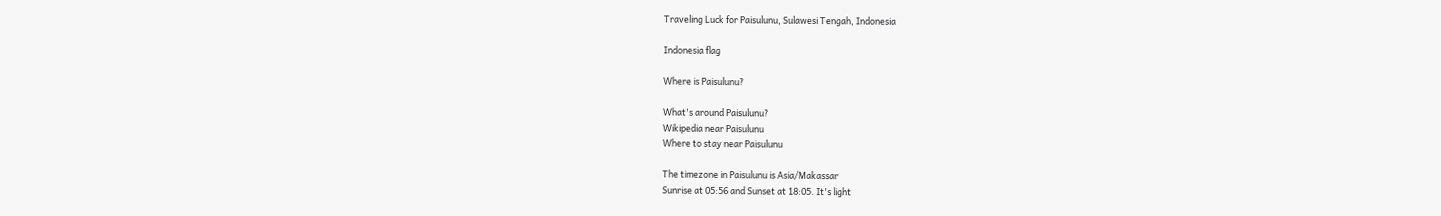Traveling Luck for Paisulunu, Sulawesi Tengah, Indonesia

Indonesia flag

Where is Paisulunu?

What's around Paisulunu?
Wikipedia near Paisulunu
Where to stay near Paisulunu

The timezone in Paisulunu is Asia/Makassar
Sunrise at 05:56 and Sunset at 18:05. It's light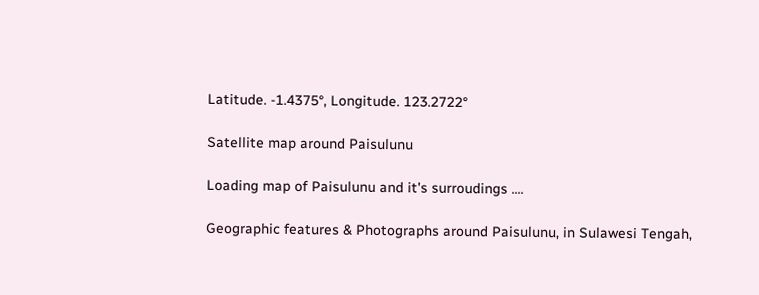Latitude. -1.4375°, Longitude. 123.2722°

Satellite map around Paisulunu

Loading map of Paisulunu and it's surroudings ....

Geographic features & Photographs around Paisulunu, in Sulawesi Tengah,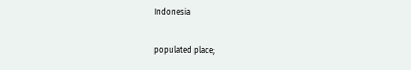Indonesia

populated place;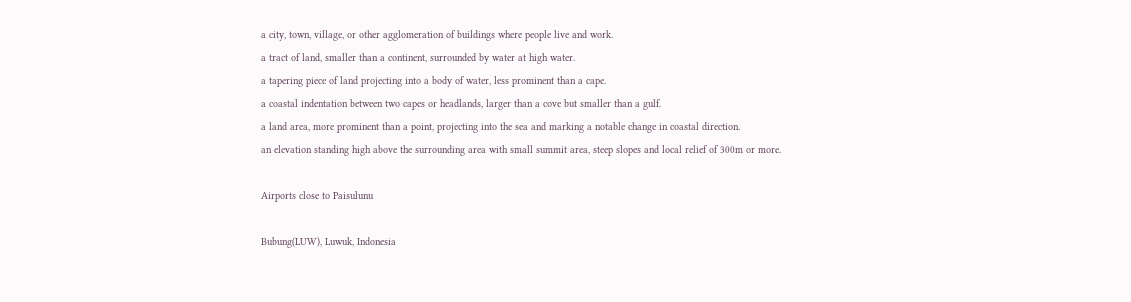a city, town, village, or other agglomeration of buildings where people live and work.
a tract of land, smaller than a continent, surrounded by water at high water.
a tapering piece of land projecting into a body of water, less prominent than a cape.
a coastal indentation between two capes or headlands, larger than a cove but smaller than a gulf.
a land area, more prominent than a point, projecting into the sea and marking a notable change in coastal direction.
an elevation standing high above the surrounding area with small summit area, steep slopes and local relief of 300m or more.

Airports close to Paisulunu

Bubung(LUW), Luwuk, Indonesia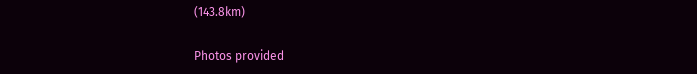(143.8km)

Photos provided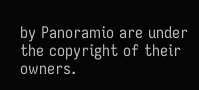by Panoramio are under the copyright of their owners.